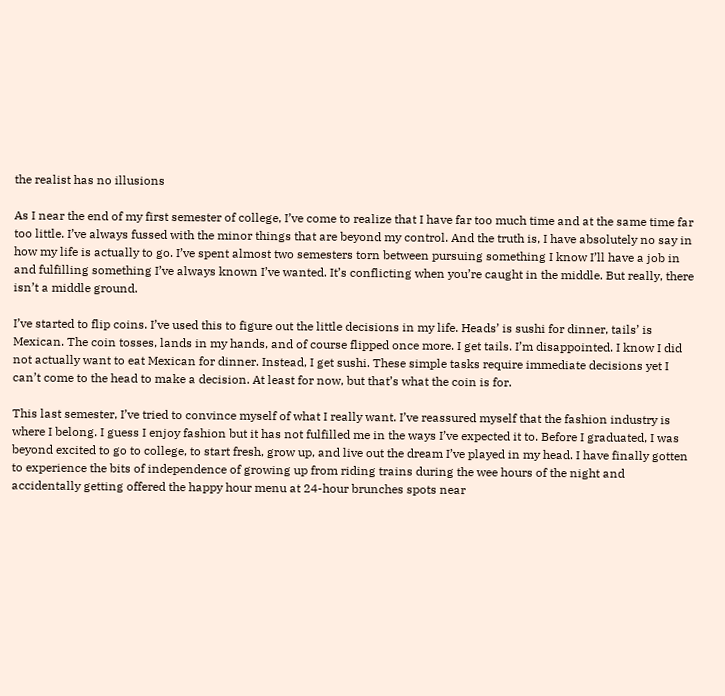the realist has no illusions

As I near the end of my first semester of college, I’ve come to realize that I have far too much time and at the same time far too little. I’ve always fussed with the minor things that are beyond my control. And the truth is, I have absolutely no say in how my life is actually to go. I’ve spent almost two semesters torn between pursuing something I know I’ll have a job in and fulfilling something I’ve always known I’ve wanted. It’s conflicting when you’re caught in the middle. But really, there isn’t a middle ground.

I’ve started to flip coins. I’ve used this to figure out the little decisions in my life. Heads’ is sushi for dinner, tails’ is Mexican. The coin tosses, lands in my hands, and of course flipped once more. I get tails. I’m disappointed. I know I did not actually want to eat Mexican for dinner. Instead, I get sushi. These simple tasks require immediate decisions yet I can’t come to the head to make a decision. At least for now, but that’s what the coin is for.

This last semester, I’ve tried to convince myself of what I really want. I’ve reassured myself that the fashion industry is where I belong. I guess I enjoy fashion but it has not fulfilled me in the ways I’ve expected it to. Before I graduated, I was beyond excited to go to college, to start fresh, grow up, and live out the dream I’ve played in my head. I have finally gotten to experience the bits of independence of growing up from riding trains during the wee hours of the night and accidentally getting offered the happy hour menu at 24-hour brunches spots near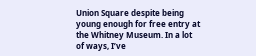Union Square despite being young enough for free entry at the Whitney Museum. In a lot of ways, I’ve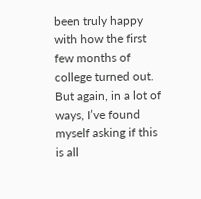been truly happy with how the first few months of college turned out. But again, in a lot of ways, I’ve found myself asking if this is all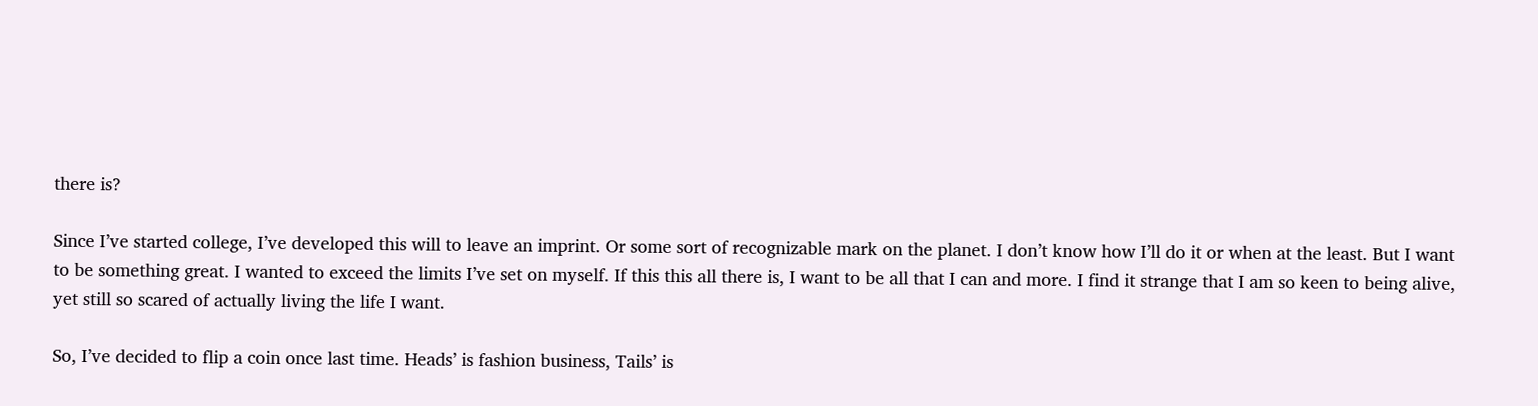there is?

Since I’ve started college, I’ve developed this will to leave an imprint. Or some sort of recognizable mark on the planet. I don’t know how I’ll do it or when at the least. But I want to be something great. I wanted to exceed the limits I’ve set on myself. If this this all there is, I want to be all that I can and more. I find it strange that I am so keen to being alive, yet still so scared of actually living the life I want.

So, I’ve decided to flip a coin once last time. Heads’ is fashion business, Tails’ is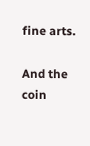fine arts.

And the coin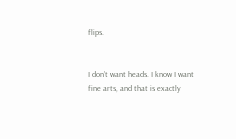flips.


I don’t want heads. I know I want fine arts, and that is exactly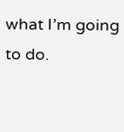what I’m going to do.